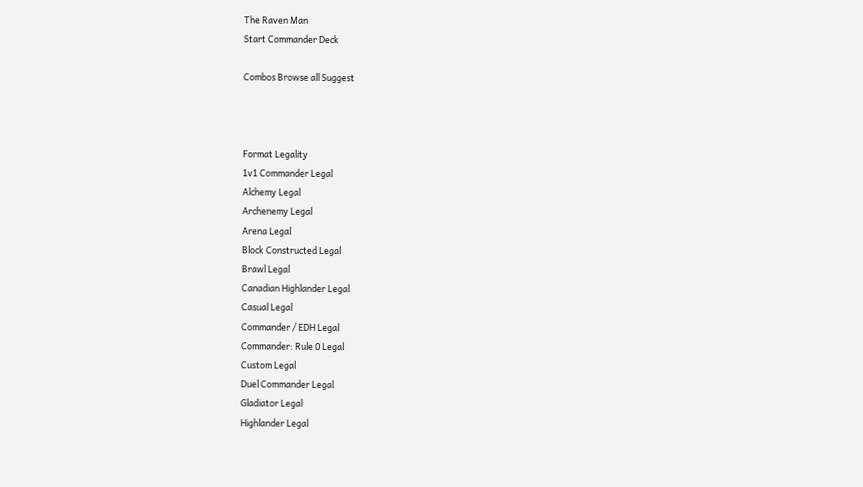The Raven Man
Start Commander Deck

Combos Browse all Suggest



Format Legality
1v1 Commander Legal
Alchemy Legal
Archenemy Legal
Arena Legal
Block Constructed Legal
Brawl Legal
Canadian Highlander Legal
Casual Legal
Commander / EDH Legal
Commander: Rule 0 Legal
Custom Legal
Duel Commander Legal
Gladiator Legal
Highlander Legal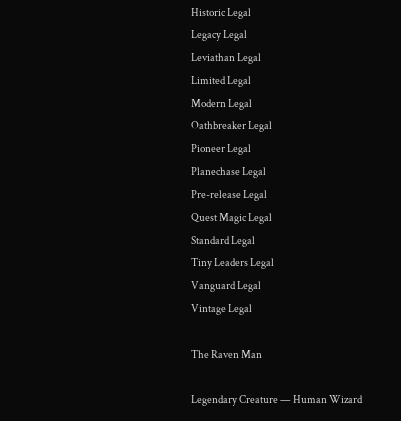Historic Legal
Legacy Legal
Leviathan Legal
Limited Legal
Modern Legal
Oathbreaker Legal
Pioneer Legal
Planechase Legal
Pre-release Legal
Quest Magic Legal
Standard Legal
Tiny Leaders Legal
Vanguard Legal
Vintage Legal

The Raven Man

Legendary Creature — Human Wizard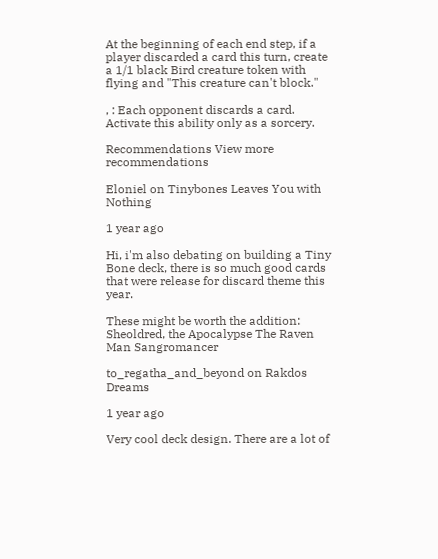At the beginning of each end step, if a player discarded a card this turn, create a 1/1 black Bird creature token with flying and "This creature can't block."

, : Each opponent discards a card. Activate this ability only as a sorcery.

Recommendations View more recommendations

Eloniel on Tinybones Leaves You with Nothing

1 year ago

Hi, i'm also debating on building a Tiny Bone deck, there is so much good cards that were release for discard theme this year.

These might be worth the addition: Sheoldred, the Apocalypse The Raven Man Sangromancer

to_regatha_and_beyond on Rakdos Dreams

1 year ago

Very cool deck design. There are a lot of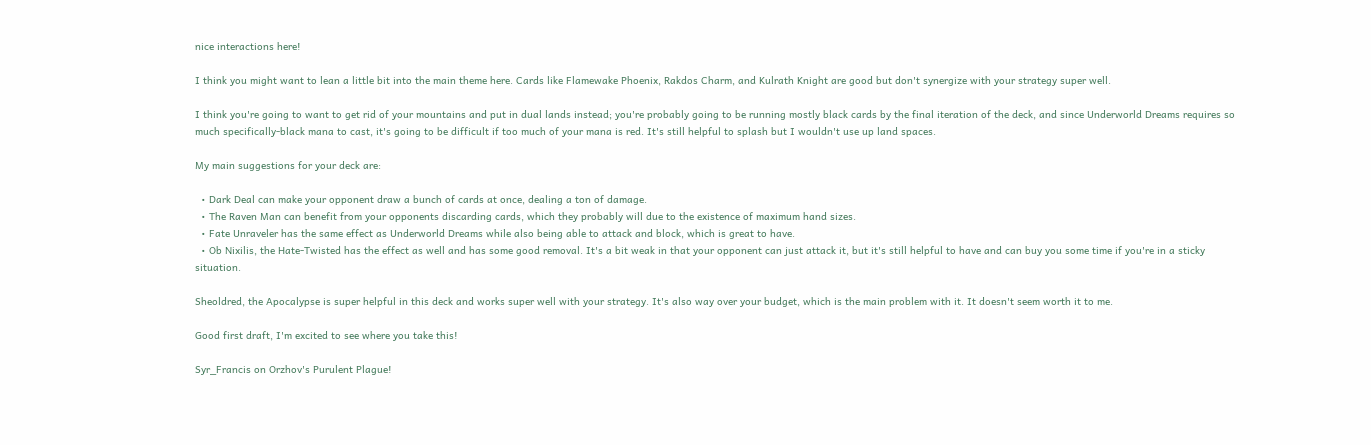nice interactions here!

I think you might want to lean a little bit into the main theme here. Cards like Flamewake Phoenix, Rakdos Charm, and Kulrath Knight are good but don't synergize with your strategy super well.

I think you're going to want to get rid of your mountains and put in dual lands instead; you're probably going to be running mostly black cards by the final iteration of the deck, and since Underworld Dreams requires so much specifically-black mana to cast, it's going to be difficult if too much of your mana is red. It's still helpful to splash but I wouldn't use up land spaces.

My main suggestions for your deck are:

  • Dark Deal can make your opponent draw a bunch of cards at once, dealing a ton of damage.
  • The Raven Man can benefit from your opponents discarding cards, which they probably will due to the existence of maximum hand sizes.
  • Fate Unraveler has the same effect as Underworld Dreams while also being able to attack and block, which is great to have.
  • Ob Nixilis, the Hate-Twisted has the effect as well and has some good removal. It's a bit weak in that your opponent can just attack it, but it's still helpful to have and can buy you some time if you're in a sticky situation.

Sheoldred, the Apocalypse is super helpful in this deck and works super well with your strategy. It's also way over your budget, which is the main problem with it. It doesn't seem worth it to me.

Good first draft, I'm excited to see where you take this!

Syr_Francis on Orzhov's Purulent Plague!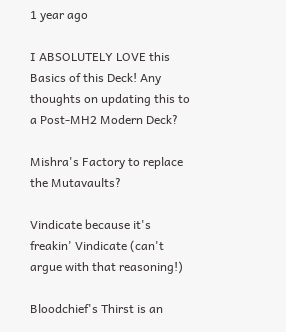1 year ago

I ABSOLUTELY LOVE this Basics of this Deck! Any thoughts on updating this to a Post-MH2 Modern Deck?

Mishra's Factory to replace the Mutavaults?

Vindicate because it's freakin' Vindicate (can't argue with that reasoning!)

Bloodchief's Thirst is an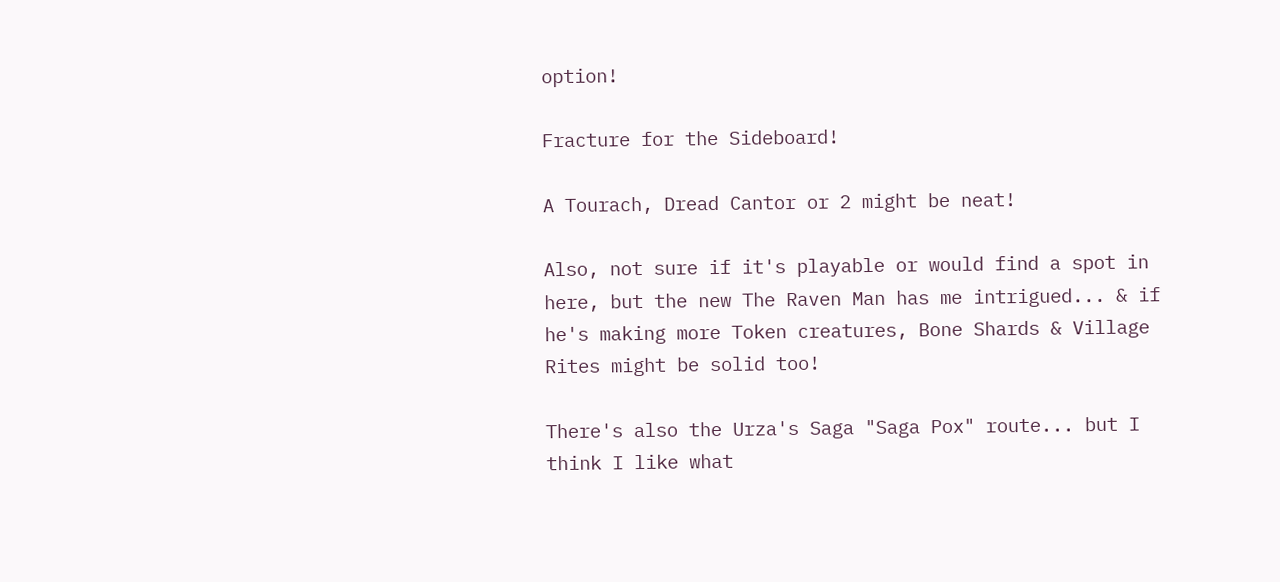option!

Fracture for the Sideboard!

A Tourach, Dread Cantor or 2 might be neat!

Also, not sure if it's playable or would find a spot in here, but the new The Raven Man has me intrigued... & if he's making more Token creatures, Bone Shards & Village Rites might be solid too!

There's also the Urza's Saga "Saga Pox" route... but I think I like what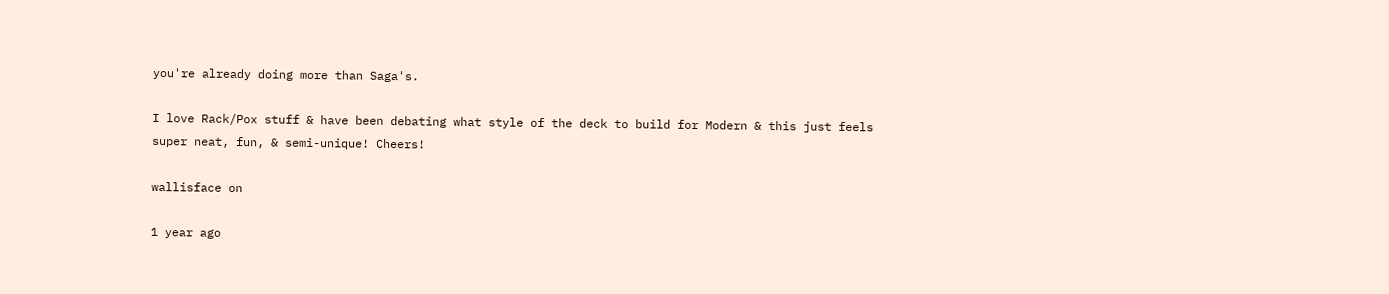you're already doing more than Saga's.

I love Rack/Pox stuff & have been debating what style of the deck to build for Modern & this just feels super neat, fun, & semi-unique! Cheers!

wallisface on

1 year ago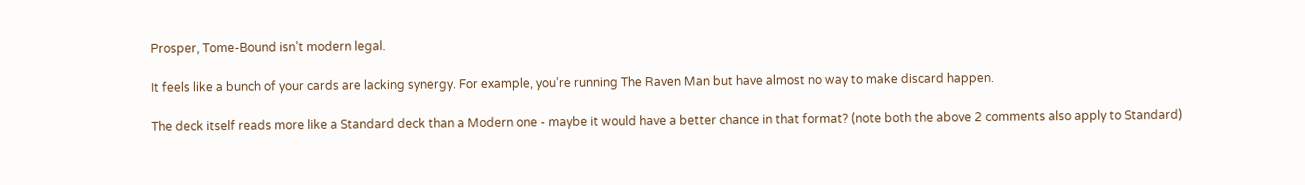Prosper, Tome-Bound isn’t modern legal.

It feels like a bunch of your cards are lacking synergy. For example, you’re running The Raven Man but have almost no way to make discard happen.

The deck itself reads more like a Standard deck than a Modern one - maybe it would have a better chance in that format? (note both the above 2 comments also apply to Standard)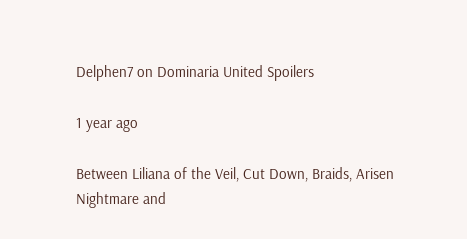Delphen7 on Dominaria United Spoilers

1 year ago

Between Liliana of the Veil, Cut Down, Braids, Arisen Nightmare and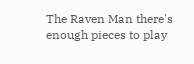The Raven Man there's enough pieces to play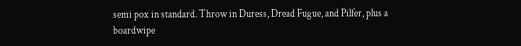semi pox in standard. Throw in Duress, Dread Fugue, and Pilfer, plus a boardwipe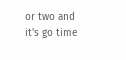or two and it's go time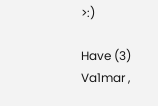>:)

Have (3) Va1mar ,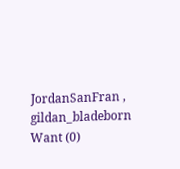JordanSanFran , gildan_bladeborn
Want (0)